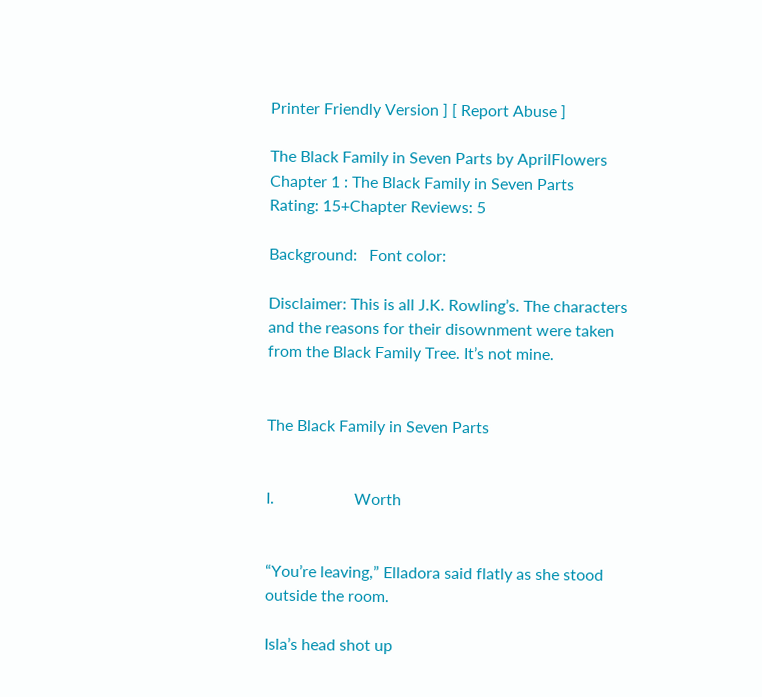Printer Friendly Version ] [ Report Abuse ]

The Black Family in Seven Parts by AprilFlowers
Chapter 1 : The Black Family in Seven Parts
Rating: 15+Chapter Reviews: 5

Background:   Font color:

Disclaimer: This is all J.K. Rowling’s. The characters and the reasons for their disownment were taken from the Black Family Tree. It’s not mine.


The Black Family in Seven Parts


I.                    Worth


“You’re leaving,” Elladora said flatly as she stood outside the room.

Isla’s head shot up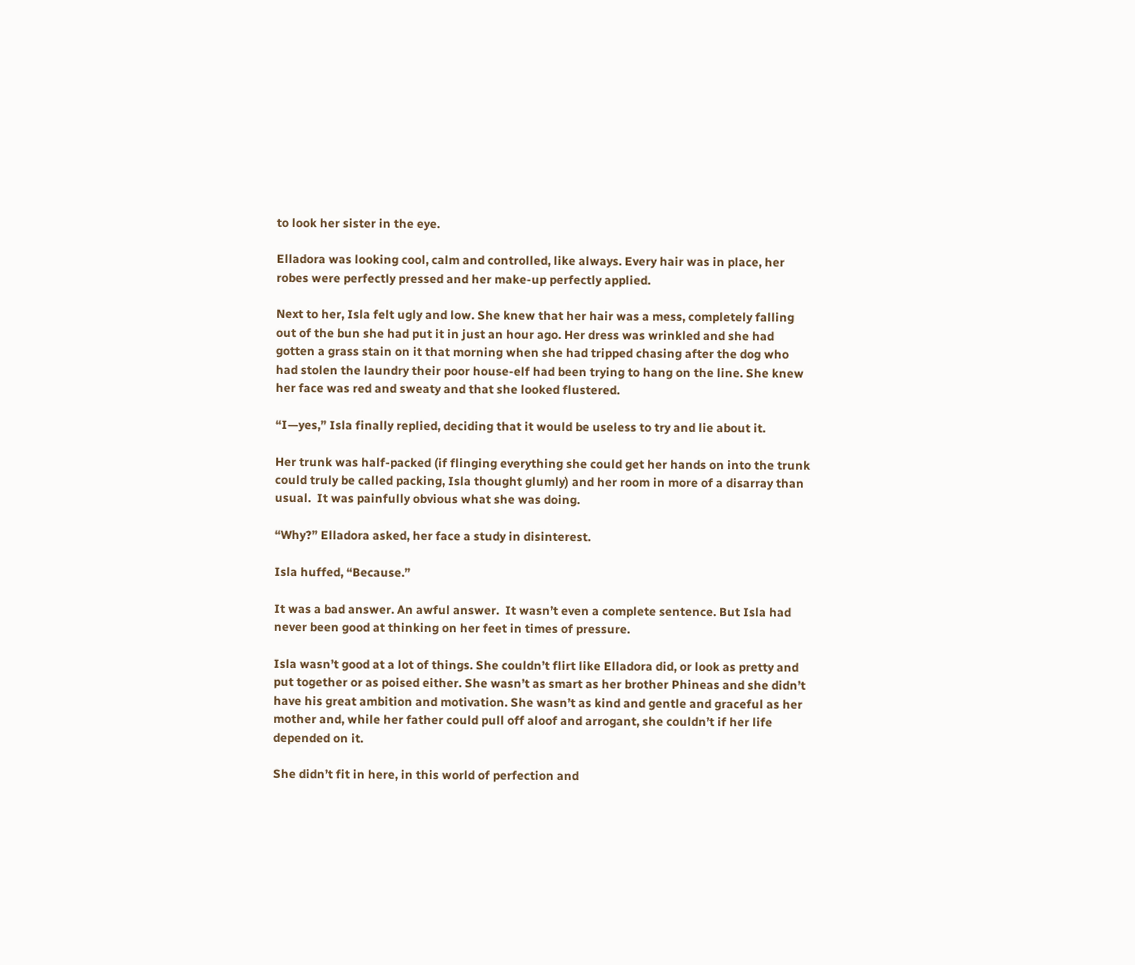to look her sister in the eye.

Elladora was looking cool, calm and controlled, like always. Every hair was in place, her robes were perfectly pressed and her make-up perfectly applied.

Next to her, Isla felt ugly and low. She knew that her hair was a mess, completely falling out of the bun she had put it in just an hour ago. Her dress was wrinkled and she had gotten a grass stain on it that morning when she had tripped chasing after the dog who had stolen the laundry their poor house-elf had been trying to hang on the line. She knew her face was red and sweaty and that she looked flustered.

“I—yes,” Isla finally replied, deciding that it would be useless to try and lie about it.

Her trunk was half-packed (if flinging everything she could get her hands on into the trunk could truly be called packing, Isla thought glumly) and her room in more of a disarray than usual.  It was painfully obvious what she was doing.

“Why?” Elladora asked, her face a study in disinterest.

Isla huffed, “Because.”

It was a bad answer. An awful answer.  It wasn’t even a complete sentence. But Isla had never been good at thinking on her feet in times of pressure.

Isla wasn’t good at a lot of things. She couldn’t flirt like Elladora did, or look as pretty and put together or as poised either. She wasn’t as smart as her brother Phineas and she didn’t have his great ambition and motivation. She wasn’t as kind and gentle and graceful as her mother and, while her father could pull off aloof and arrogant, she couldn’t if her life depended on it.

She didn’t fit in here, in this world of perfection and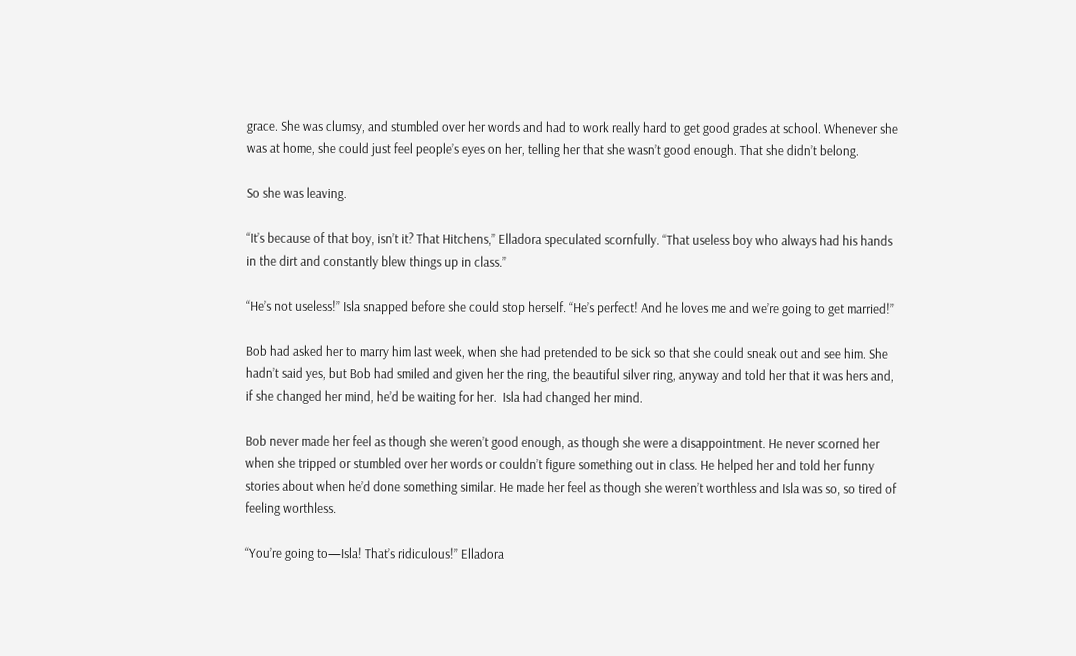grace. She was clumsy, and stumbled over her words and had to work really hard to get good grades at school. Whenever she was at home, she could just feel people’s eyes on her, telling her that she wasn’t good enough. That she didn’t belong.

So she was leaving.

“It’s because of that boy, isn’t it? That Hitchens,” Elladora speculated scornfully. “That useless boy who always had his hands in the dirt and constantly blew things up in class.”

“He’s not useless!” Isla snapped before she could stop herself. “He’s perfect! And he loves me and we’re going to get married!”

Bob had asked her to marry him last week, when she had pretended to be sick so that she could sneak out and see him. She hadn’t said yes, but Bob had smiled and given her the ring, the beautiful silver ring, anyway and told her that it was hers and, if she changed her mind, he’d be waiting for her.  Isla had changed her mind.

Bob never made her feel as though she weren’t good enough, as though she were a disappointment. He never scorned her when she tripped or stumbled over her words or couldn’t figure something out in class. He helped her and told her funny stories about when he’d done something similar. He made her feel as though she weren’t worthless and Isla was so, so tired of feeling worthless.

“You’re going to—Isla! That’s ridiculous!” Elladora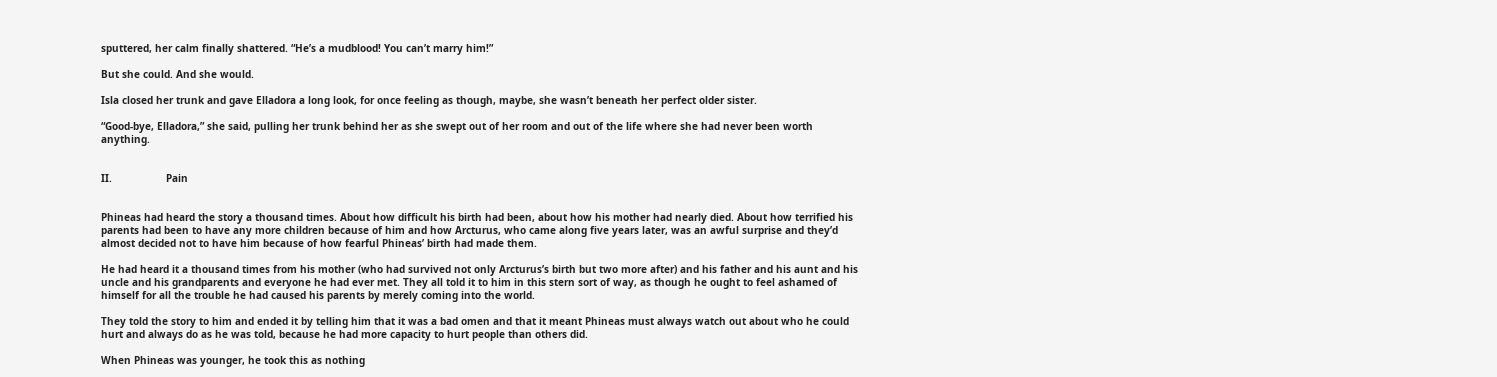sputtered, her calm finally shattered. “He’s a mudblood! You can’t marry him!”

But she could. And she would.

Isla closed her trunk and gave Elladora a long look, for once feeling as though, maybe, she wasn’t beneath her perfect older sister.

“Good-bye, Elladora,” she said, pulling her trunk behind her as she swept out of her room and out of the life where she had never been worth anything.


II.                  Pain


Phineas had heard the story a thousand times. About how difficult his birth had been, about how his mother had nearly died. About how terrified his parents had been to have any more children because of him and how Arcturus, who came along five years later, was an awful surprise and they’d almost decided not to have him because of how fearful Phineas’ birth had made them.

He had heard it a thousand times from his mother (who had survived not only Arcturus’s birth but two more after) and his father and his aunt and his uncle and his grandparents and everyone he had ever met. They all told it to him in this stern sort of way, as though he ought to feel ashamed of himself for all the trouble he had caused his parents by merely coming into the world.

They told the story to him and ended it by telling him that it was a bad omen and that it meant Phineas must always watch out about who he could hurt and always do as he was told, because he had more capacity to hurt people than others did.

When Phineas was younger, he took this as nothing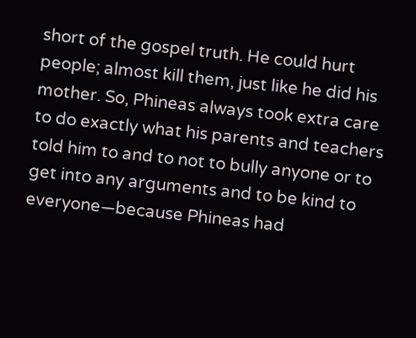short of the gospel truth. He could hurt people; almost kill them, just like he did his mother. So, Phineas always took extra care to do exactly what his parents and teachers told him to and to not to bully anyone or to get into any arguments and to be kind to everyone—because Phineas had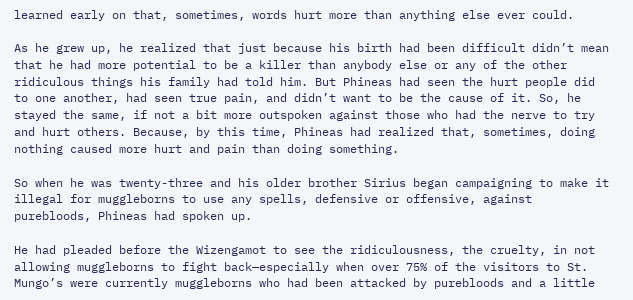learned early on that, sometimes, words hurt more than anything else ever could.

As he grew up, he realized that just because his birth had been difficult didn’t mean that he had more potential to be a killer than anybody else or any of the other ridiculous things his family had told him. But Phineas had seen the hurt people did to one another, had seen true pain, and didn’t want to be the cause of it. So, he stayed the same, if not a bit more outspoken against those who had the nerve to try and hurt others. Because, by this time, Phineas had realized that, sometimes, doing nothing caused more hurt and pain than doing something.

So when he was twenty-three and his older brother Sirius began campaigning to make it illegal for muggleborns to use any spells, defensive or offensive, against purebloods, Phineas had spoken up.

He had pleaded before the Wizengamot to see the ridiculousness, the cruelty, in not allowing muggleborns to fight back—especially when over 75% of the visitors to St. Mungo’s were currently muggleborns who had been attacked by purebloods and a little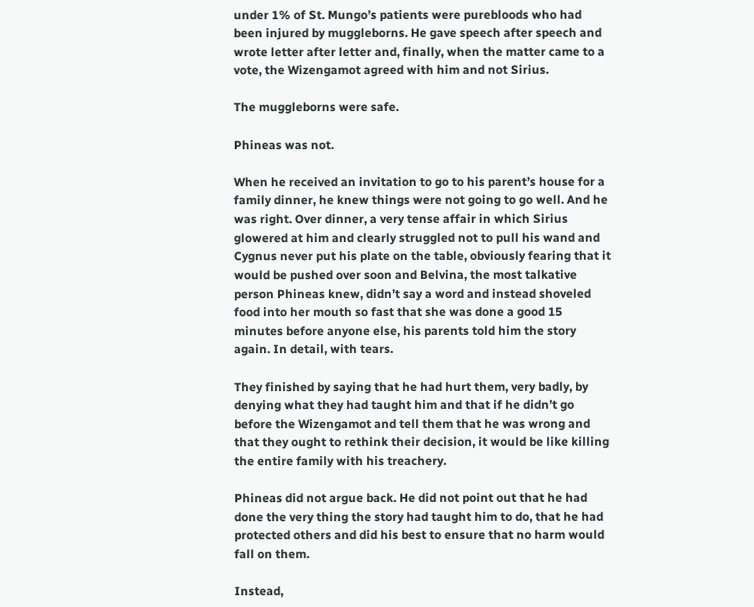under 1% of St. Mungo’s patients were purebloods who had been injured by muggleborns. He gave speech after speech and wrote letter after letter and, finally, when the matter came to a vote, the Wizengamot agreed with him and not Sirius.

The muggleborns were safe.

Phineas was not.

When he received an invitation to go to his parent’s house for a family dinner, he knew things were not going to go well. And he was right. Over dinner, a very tense affair in which Sirius glowered at him and clearly struggled not to pull his wand and Cygnus never put his plate on the table, obviously fearing that it would be pushed over soon and Belvina, the most talkative person Phineas knew, didn’t say a word and instead shoveled food into her mouth so fast that she was done a good 15 minutes before anyone else, his parents told him the story again. In detail, with tears.

They finished by saying that he had hurt them, very badly, by denying what they had taught him and that if he didn’t go before the Wizengamot and tell them that he was wrong and that they ought to rethink their decision, it would be like killing the entire family with his treachery.

Phineas did not argue back. He did not point out that he had done the very thing the story had taught him to do, that he had protected others and did his best to ensure that no harm would fall on them.

Instead,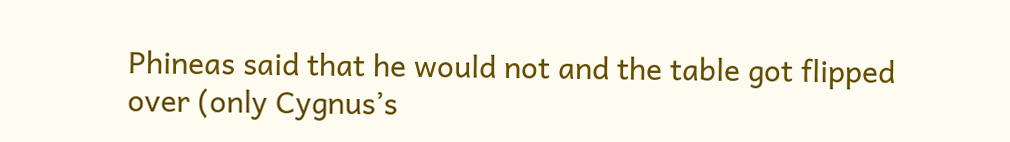Phineas said that he would not and the table got flipped over (only Cygnus’s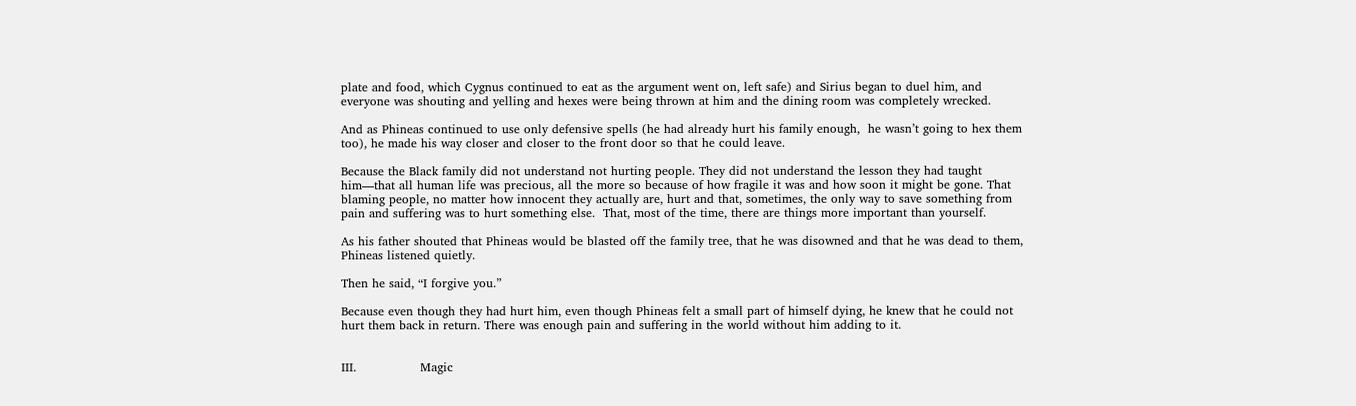plate and food, which Cygnus continued to eat as the argument went on, left safe) and Sirius began to duel him, and everyone was shouting and yelling and hexes were being thrown at him and the dining room was completely wrecked.

And as Phineas continued to use only defensive spells (he had already hurt his family enough,  he wasn’t going to hex them too), he made his way closer and closer to the front door so that he could leave.

Because the Black family did not understand not hurting people. They did not understand the lesson they had taught him—that all human life was precious, all the more so because of how fragile it was and how soon it might be gone. That blaming people, no matter how innocent they actually are, hurt and that, sometimes, the only way to save something from pain and suffering was to hurt something else.  That, most of the time, there are things more important than yourself.

As his father shouted that Phineas would be blasted off the family tree, that he was disowned and that he was dead to them, Phineas listened quietly.

Then he said, “I forgive you.”

Because even though they had hurt him, even though Phineas felt a small part of himself dying, he knew that he could not hurt them back in return. There was enough pain and suffering in the world without him adding to it.


III.                Magic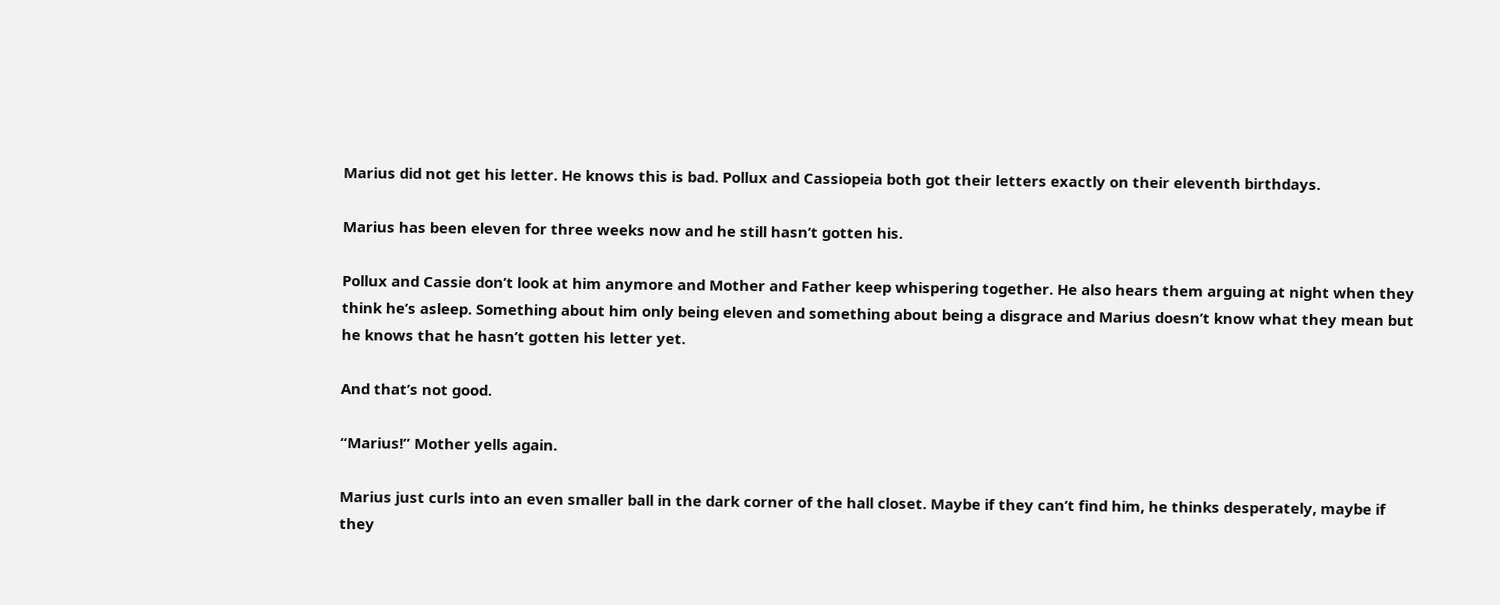Marius did not get his letter. He knows this is bad. Pollux and Cassiopeia both got their letters exactly on their eleventh birthdays.

Marius has been eleven for three weeks now and he still hasn’t gotten his.

Pollux and Cassie don’t look at him anymore and Mother and Father keep whispering together. He also hears them arguing at night when they think he’s asleep. Something about him only being eleven and something about being a disgrace and Marius doesn’t know what they mean but he knows that he hasn’t gotten his letter yet.

And that’s not good.

“Marius!” Mother yells again.

Marius just curls into an even smaller ball in the dark corner of the hall closet. Maybe if they can’t find him, he thinks desperately, maybe if they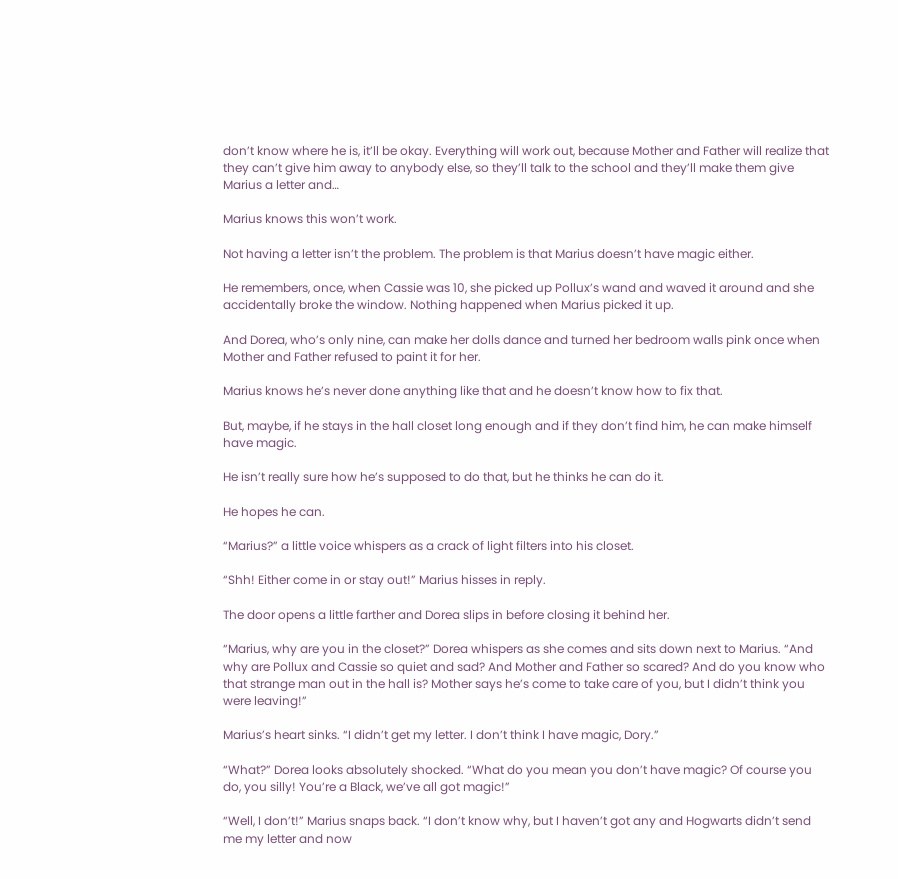don’t know where he is, it’ll be okay. Everything will work out, because Mother and Father will realize that they can’t give him away to anybody else, so they’ll talk to the school and they’ll make them give Marius a letter and…

Marius knows this won’t work.

Not having a letter isn’t the problem. The problem is that Marius doesn’t have magic either.

He remembers, once, when Cassie was 10, she picked up Pollux’s wand and waved it around and she accidentally broke the window. Nothing happened when Marius picked it up.

And Dorea, who’s only nine, can make her dolls dance and turned her bedroom walls pink once when Mother and Father refused to paint it for her.

Marius knows he’s never done anything like that and he doesn’t know how to fix that.

But, maybe, if he stays in the hall closet long enough and if they don’t find him, he can make himself have magic.

He isn’t really sure how he’s supposed to do that, but he thinks he can do it.

He hopes he can.

“Marius?” a little voice whispers as a crack of light filters into his closet.

“Shh! Either come in or stay out!” Marius hisses in reply.

The door opens a little farther and Dorea slips in before closing it behind her.

“Marius, why are you in the closet?” Dorea whispers as she comes and sits down next to Marius. “And why are Pollux and Cassie so quiet and sad? And Mother and Father so scared? And do you know who that strange man out in the hall is? Mother says he’s come to take care of you, but I didn’t think you were leaving!”

Marius’s heart sinks. “I didn’t get my letter. I don’t think I have magic, Dory.”

“What?” Dorea looks absolutely shocked. “What do you mean you don’t have magic? Of course you do, you silly! You’re a Black, we’ve all got magic!”

“Well, I don’t!” Marius snaps back. “I don’t know why, but I haven’t got any and Hogwarts didn’t send me my letter and now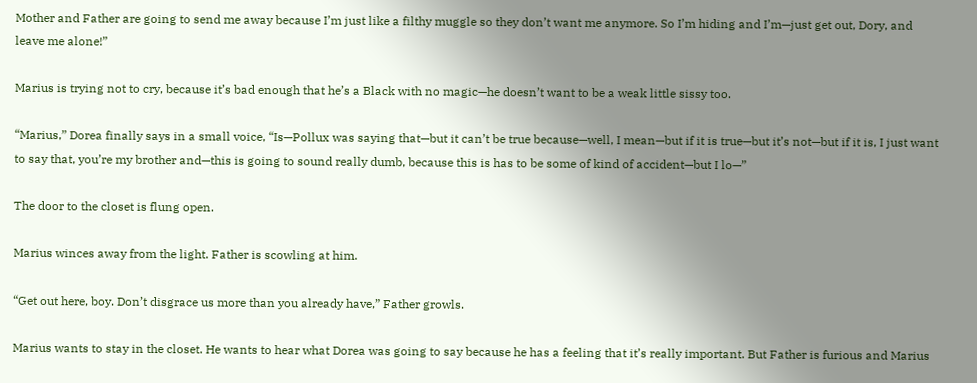Mother and Father are going to send me away because I’m just like a filthy muggle so they don’t want me anymore. So I’m hiding and I’m—just get out, Dory, and leave me alone!”

Marius is trying not to cry, because it’s bad enough that he’s a Black with no magic—he doesn’t want to be a weak little sissy too.

“Marius,” Dorea finally says in a small voice, “Is—Pollux was saying that—but it can’t be true because—well, I mean—but if it is true—but it’s not—but if it is, I just want to say that, you’re my brother and—this is going to sound really dumb, because this is has to be some of kind of accident—but I lo—”

The door to the closet is flung open.

Marius winces away from the light. Father is scowling at him.

“Get out here, boy. Don’t disgrace us more than you already have,” Father growls.

Marius wants to stay in the closet. He wants to hear what Dorea was going to say because he has a feeling that it’s really important. But Father is furious and Marius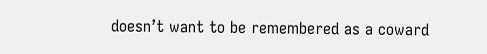doesn’t want to be remembered as a coward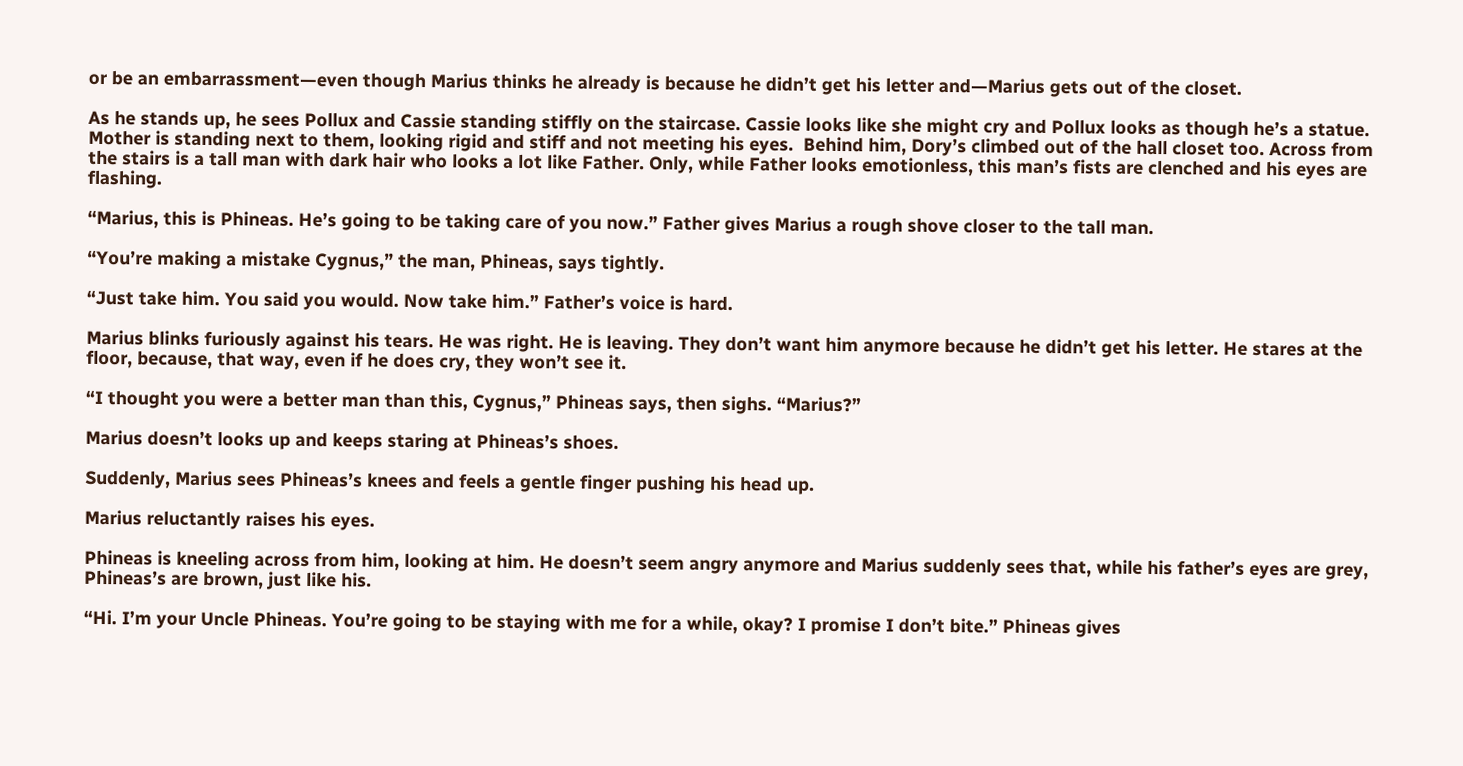or be an embarrassment—even though Marius thinks he already is because he didn’t get his letter and—Marius gets out of the closet.

As he stands up, he sees Pollux and Cassie standing stiffly on the staircase. Cassie looks like she might cry and Pollux looks as though he’s a statue. Mother is standing next to them, looking rigid and stiff and not meeting his eyes.  Behind him, Dory’s climbed out of the hall closet too. Across from the stairs is a tall man with dark hair who looks a lot like Father. Only, while Father looks emotionless, this man’s fists are clenched and his eyes are flashing.

“Marius, this is Phineas. He’s going to be taking care of you now.” Father gives Marius a rough shove closer to the tall man.

“You’re making a mistake Cygnus,” the man, Phineas, says tightly.

“Just take him. You said you would. Now take him.” Father’s voice is hard.

Marius blinks furiously against his tears. He was right. He is leaving. They don’t want him anymore because he didn’t get his letter. He stares at the floor, because, that way, even if he does cry, they won’t see it.

“I thought you were a better man than this, Cygnus,” Phineas says, then sighs. “Marius?”

Marius doesn’t looks up and keeps staring at Phineas’s shoes.

Suddenly, Marius sees Phineas’s knees and feels a gentle finger pushing his head up.

Marius reluctantly raises his eyes.

Phineas is kneeling across from him, looking at him. He doesn’t seem angry anymore and Marius suddenly sees that, while his father’s eyes are grey, Phineas’s are brown, just like his.

“Hi. I’m your Uncle Phineas. You’re going to be staying with me for a while, okay? I promise I don’t bite.” Phineas gives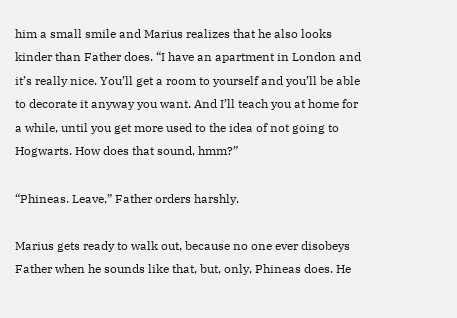him a small smile and Marius realizes that he also looks kinder than Father does. “I have an apartment in London and it’s really nice. You’ll get a room to yourself and you’ll be able to decorate it anyway you want. And I’ll teach you at home for a while, until you get more used to the idea of not going to Hogwarts. How does that sound, hmm?”

“Phineas. Leave,” Father orders harshly.

Marius gets ready to walk out, because no one ever disobeys Father when he sounds like that, but, only, Phineas does. He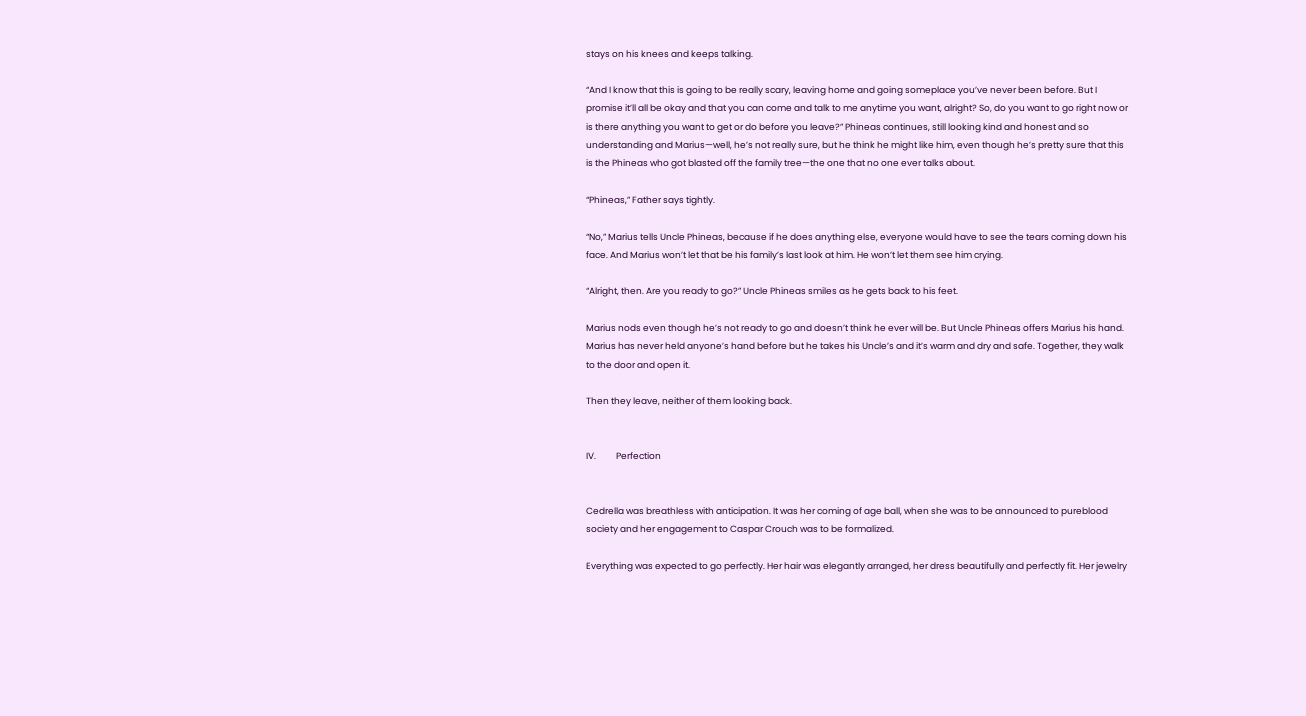stays on his knees and keeps talking.

“And I know that this is going to be really scary, leaving home and going someplace you’ve never been before. But I promise it’ll all be okay and that you can come and talk to me anytime you want, alright? So, do you want to go right now or is there anything you want to get or do before you leave?” Phineas continues, still looking kind and honest and so understanding and Marius—well, he’s not really sure, but he think he might like him, even though he’s pretty sure that this is the Phineas who got blasted off the family tree—the one that no one ever talks about.

“Phineas,” Father says tightly.

“No,” Marius tells Uncle Phineas, because if he does anything else, everyone would have to see the tears coming down his face. And Marius won’t let that be his family’s last look at him. He won’t let them see him crying.

“Alright, then. Are you ready to go?” Uncle Phineas smiles as he gets back to his feet.

Marius nods even though he’s not ready to go and doesn’t think he ever will be. But Uncle Phineas offers Marius his hand. Marius has never held anyone’s hand before but he takes his Uncle’s and it’s warm and dry and safe. Together, they walk to the door and open it.

Then they leave, neither of them looking back.


IV.          Perfection


Cedrella was breathless with anticipation. It was her coming of age ball, when she was to be announced to pureblood society and her engagement to Caspar Crouch was to be formalized.

Everything was expected to go perfectly. Her hair was elegantly arranged, her dress beautifully and perfectly fit. Her jewelry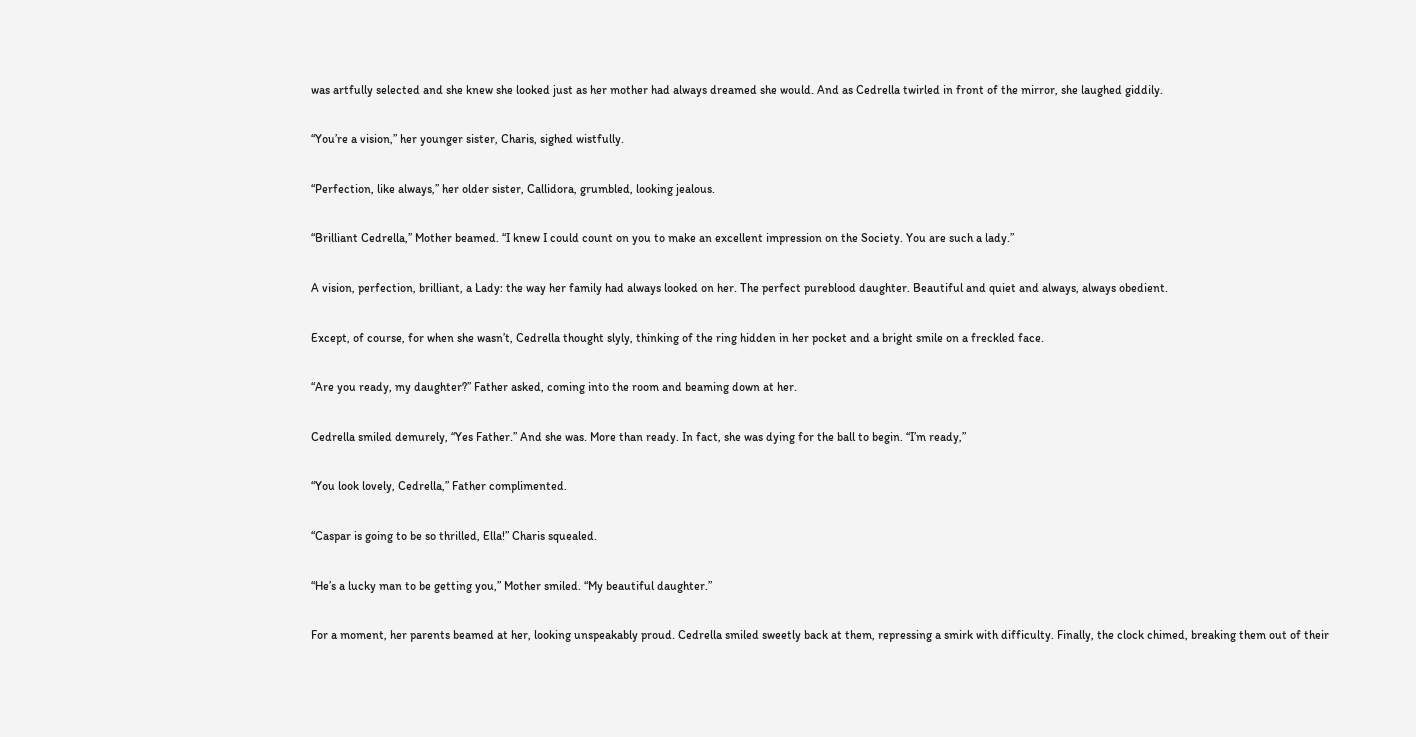was artfully selected and she knew she looked just as her mother had always dreamed she would. And as Cedrella twirled in front of the mirror, she laughed giddily.

“You’re a vision,” her younger sister, Charis, sighed wistfully.

“Perfection, like always,” her older sister, Callidora, grumbled, looking jealous.

“Brilliant Cedrella,” Mother beamed. “I knew I could count on you to make an excellent impression on the Society. You are such a lady.”

A vision, perfection, brilliant, a Lady: the way her family had always looked on her. The perfect pureblood daughter. Beautiful and quiet and always, always obedient.

Except, of course, for when she wasn’t, Cedrella thought slyly, thinking of the ring hidden in her pocket and a bright smile on a freckled face.

“Are you ready, my daughter?” Father asked, coming into the room and beaming down at her.

Cedrella smiled demurely, “Yes Father.” And she was. More than ready. In fact, she was dying for the ball to begin. “I’m ready,”

“You look lovely, Cedrella,” Father complimented.

“Caspar is going to be so thrilled, Ella!” Charis squealed.

“He’s a lucky man to be getting you,” Mother smiled. “My beautiful daughter.”

For a moment, her parents beamed at her, looking unspeakably proud. Cedrella smiled sweetly back at them, repressing a smirk with difficulty. Finally, the clock chimed, breaking them out of their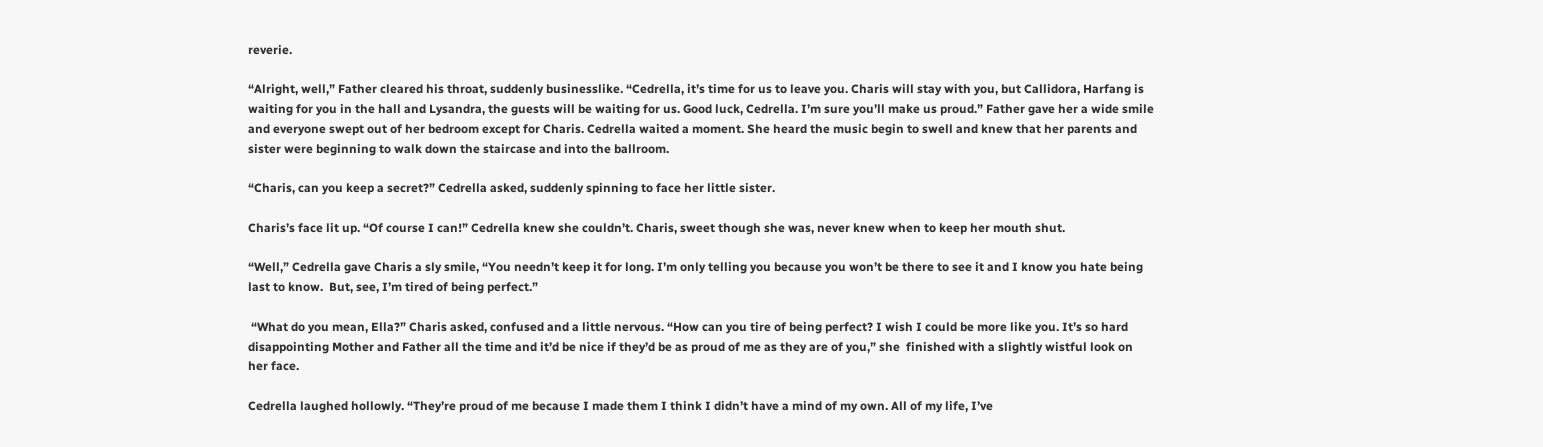reverie.

“Alright, well,” Father cleared his throat, suddenly businesslike. “Cedrella, it’s time for us to leave you. Charis will stay with you, but Callidora, Harfang is waiting for you in the hall and Lysandra, the guests will be waiting for us. Good luck, Cedrella. I’m sure you’ll make us proud.” Father gave her a wide smile and everyone swept out of her bedroom except for Charis. Cedrella waited a moment. She heard the music begin to swell and knew that her parents and sister were beginning to walk down the staircase and into the ballroom.

“Charis, can you keep a secret?” Cedrella asked, suddenly spinning to face her little sister.

Charis’s face lit up. “Of course I can!” Cedrella knew she couldn’t. Charis, sweet though she was, never knew when to keep her mouth shut.

“Well,” Cedrella gave Charis a sly smile, “You needn’t keep it for long. I’m only telling you because you won’t be there to see it and I know you hate being last to know.  But, see, I’m tired of being perfect.”

 “What do you mean, Ella?” Charis asked, confused and a little nervous. “How can you tire of being perfect? I wish I could be more like you. It’s so hard disappointing Mother and Father all the time and it’d be nice if they’d be as proud of me as they are of you,” she  finished with a slightly wistful look on her face.

Cedrella laughed hollowly. “They’re proud of me because I made them I think I didn’t have a mind of my own. All of my life, I’ve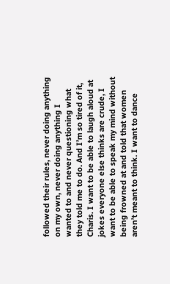followed their rules, never doing anything on my own, never doing anything I wanted to and never questioning what they told me to do. And I’m so tired of it, Charis. I want to be able to laugh aloud at jokes everyone else thinks are crude, I want to be able to speak my mind without being frowned at and told that women aren’t meant to think. I want to dance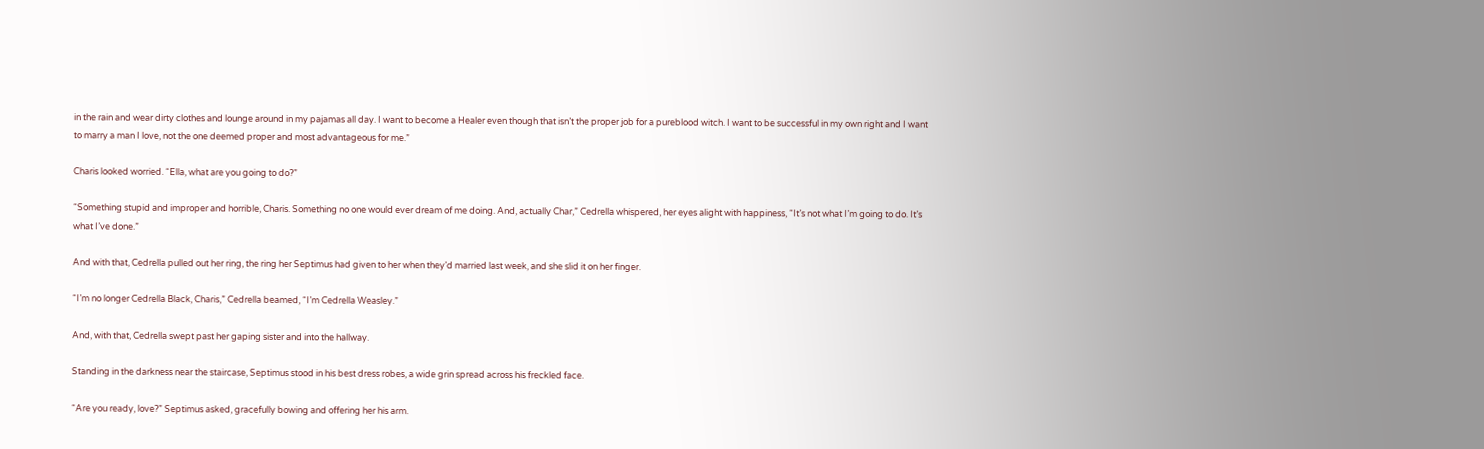in the rain and wear dirty clothes and lounge around in my pajamas all day. I want to become a Healer even though that isn’t the proper job for a pureblood witch. I want to be successful in my own right and I want to marry a man I love, not the one deemed proper and most advantageous for me.”

Charis looked worried. “Ella, what are you going to do?”

“Something stupid and improper and horrible, Charis. Something no one would ever dream of me doing. And, actually Char,” Cedrella whispered, her eyes alight with happiness, “It’s not what I’m going to do. It’s what I’ve done.”

And with that, Cedrella pulled out her ring, the ring her Septimus had given to her when they’d married last week, and she slid it on her finger.

“I’m no longer Cedrella Black, Charis,” Cedrella beamed, “I’m Cedrella Weasley.”

And, with that, Cedrella swept past her gaping sister and into the hallway.

Standing in the darkness near the staircase, Septimus stood in his best dress robes, a wide grin spread across his freckled face.

“Are you ready, love?” Septimus asked, gracefully bowing and offering her his arm.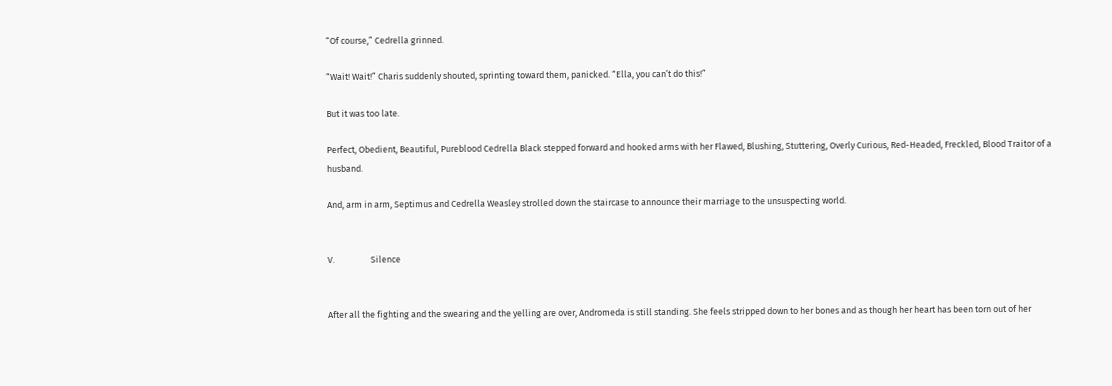“Of course,” Cedrella grinned.

“Wait! Wait!” Charis suddenly shouted, sprinting toward them, panicked. “Ella, you can’t do this!”

But it was too late.

Perfect, Obedient, Beautiful, Pureblood Cedrella Black stepped forward and hooked arms with her Flawed, Blushing, Stuttering, Overly Curious, Red-Headed, Freckled, Blood Traitor of a husband.

And, arm in arm, Septimus and Cedrella Weasley strolled down the staircase to announce their marriage to the unsuspecting world.


V.                  Silence


After all the fighting and the swearing and the yelling are over, Andromeda is still standing. She feels stripped down to her bones and as though her heart has been torn out of her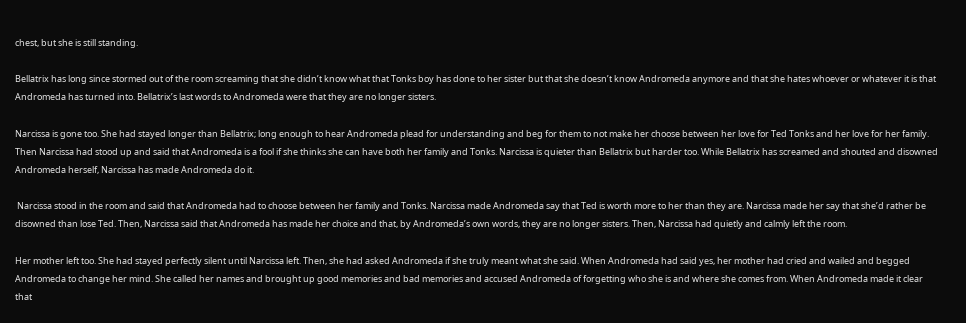chest, but she is still standing.

Bellatrix has long since stormed out of the room screaming that she didn’t know what that Tonks boy has done to her sister but that she doesn’t know Andromeda anymore and that she hates whoever or whatever it is that Andromeda has turned into. Bellatrix’s last words to Andromeda were that they are no longer sisters.

Narcissa is gone too. She had stayed longer than Bellatrix; long enough to hear Andromeda plead for understanding and beg for them to not make her choose between her love for Ted Tonks and her love for her family. Then Narcissa had stood up and said that Andromeda is a fool if she thinks she can have both her family and Tonks. Narcissa is quieter than Bellatrix but harder too. While Bellatrix has screamed and shouted and disowned Andromeda herself, Narcissa has made Andromeda do it.

 Narcissa stood in the room and said that Andromeda had to choose between her family and Tonks. Narcissa made Andromeda say that Ted is worth more to her than they are. Narcissa made her say that she’d rather be disowned than lose Ted. Then, Narcissa said that Andromeda has made her choice and that, by Andromeda’s own words, they are no longer sisters. Then, Narcissa had quietly and calmly left the room.

Her mother left too. She had stayed perfectly silent until Narcissa left. Then, she had asked Andromeda if she truly meant what she said. When Andromeda had said yes, her mother had cried and wailed and begged Andromeda to change her mind. She called her names and brought up good memories and bad memories and accused Andromeda of forgetting who she is and where she comes from. When Andromeda made it clear that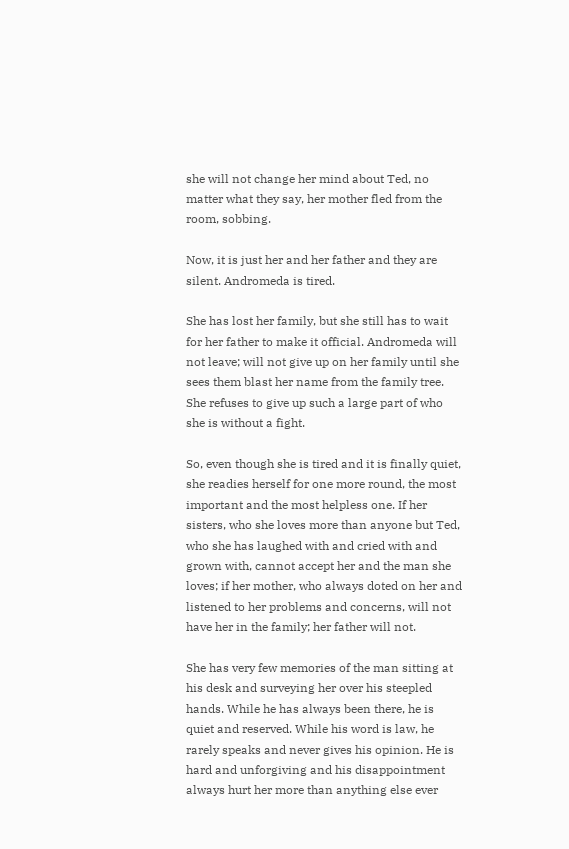she will not change her mind about Ted, no matter what they say, her mother fled from the room, sobbing.

Now, it is just her and her father and they are silent. Andromeda is tired.

She has lost her family, but she still has to wait for her father to make it official. Andromeda will not leave; will not give up on her family until she sees them blast her name from the family tree. She refuses to give up such a large part of who she is without a fight.

So, even though she is tired and it is finally quiet, she readies herself for one more round, the most important and the most helpless one. If her sisters, who she loves more than anyone but Ted, who she has laughed with and cried with and grown with, cannot accept her and the man she loves; if her mother, who always doted on her and listened to her problems and concerns, will not have her in the family; her father will not.

She has very few memories of the man sitting at his desk and surveying her over his steepled hands. While he has always been there, he is quiet and reserved. While his word is law, he rarely speaks and never gives his opinion. He is hard and unforgiving and his disappointment always hurt her more than anything else ever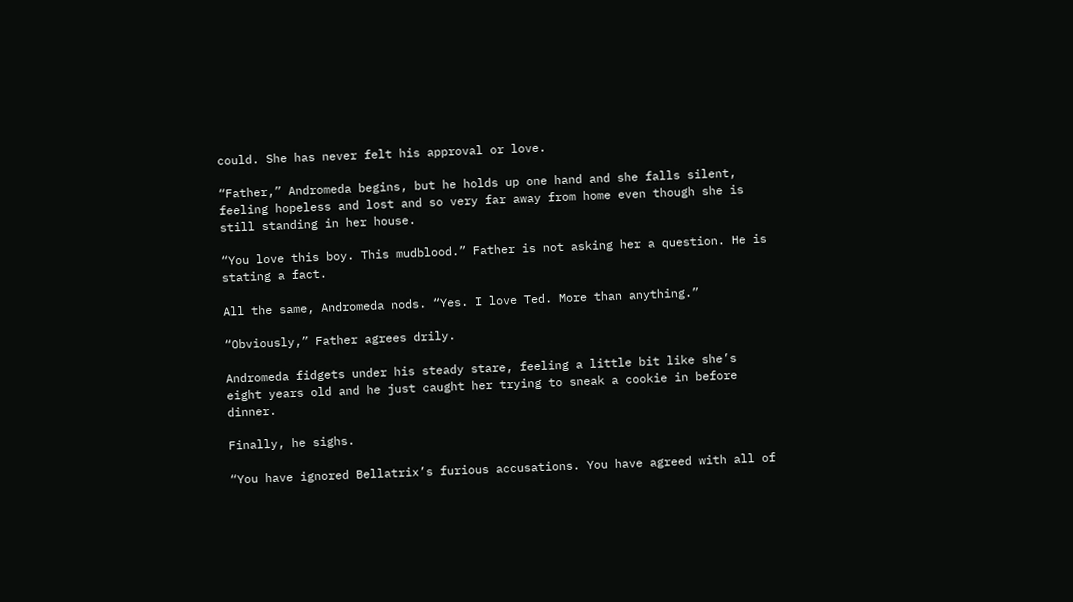could. She has never felt his approval or love.

“Father,” Andromeda begins, but he holds up one hand and she falls silent, feeling hopeless and lost and so very far away from home even though she is still standing in her house.

“You love this boy. This mudblood.” Father is not asking her a question. He is stating a fact.

All the same, Andromeda nods. “Yes. I love Ted. More than anything.”

“Obviously,” Father agrees drily.

Andromeda fidgets under his steady stare, feeling a little bit like she’s eight years old and he just caught her trying to sneak a cookie in before dinner.

Finally, he sighs.

“You have ignored Bellatrix’s furious accusations. You have agreed with all of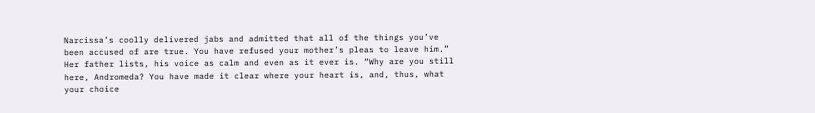Narcissa’s coolly delivered jabs and admitted that all of the things you’ve been accused of are true. You have refused your mother’s pleas to leave him.” Her father lists, his voice as calm and even as it ever is. “Why are you still here, Andromeda? You have made it clear where your heart is, and, thus, what your choice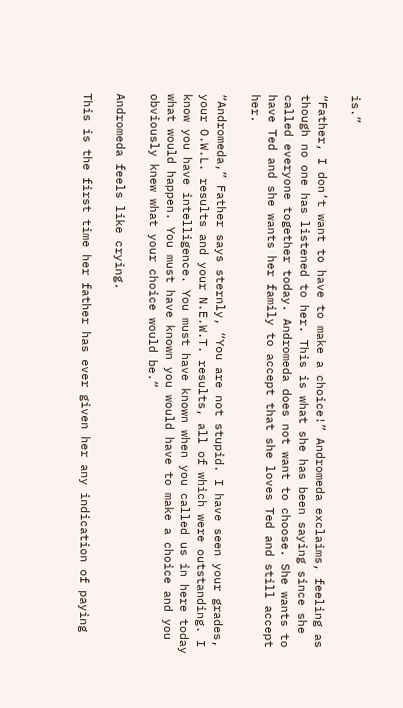is.”

“Father, I don’t want to have to make a choice!” Andromeda exclaims, feeling as though no one has listened to her. This is what she has been saying since she called everyone together today. Andromeda does not want to choose. She wants to have Ted and she wants her family to accept that she loves Ted and still accept her.

“Andromeda,” Father says sternly, “You are not stupid. I have seen your grades, your O.W.L. results and your N.E.W.T. results, all of which were outstanding. I know you have intelligence. You must have known when you called us in here today what would happen. You must have known you would have to make a choice and you obviously knew what your choice would be.”

Andromeda feels like crying.

This is the first time her father has ever given her any indication of paying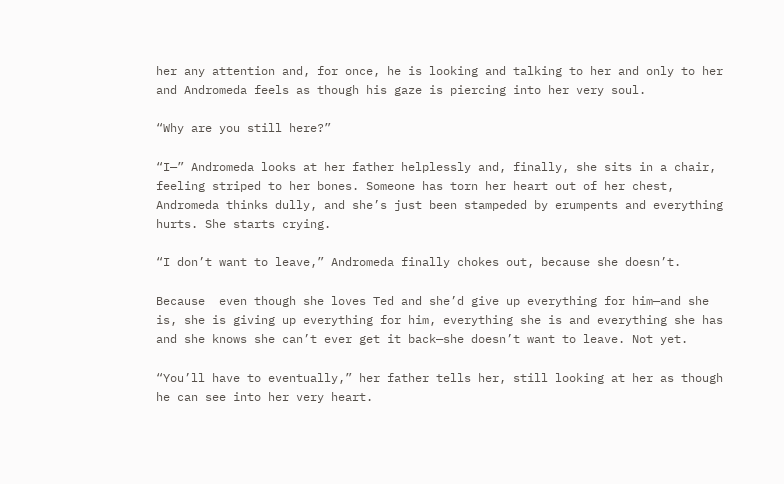her any attention and, for once, he is looking and talking to her and only to her and Andromeda feels as though his gaze is piercing into her very soul.

“Why are you still here?”

“I—” Andromeda looks at her father helplessly and, finally, she sits in a chair, feeling striped to her bones. Someone has torn her heart out of her chest, Andromeda thinks dully, and she’s just been stampeded by erumpents and everything hurts. She starts crying.

“I don’t want to leave,” Andromeda finally chokes out, because she doesn’t.

Because  even though she loves Ted and she’d give up everything for him—and she is, she is giving up everything for him, everything she is and everything she has and she knows she can’t ever get it back—she doesn’t want to leave. Not yet.

“You’ll have to eventually,” her father tells her, still looking at her as though he can see into her very heart.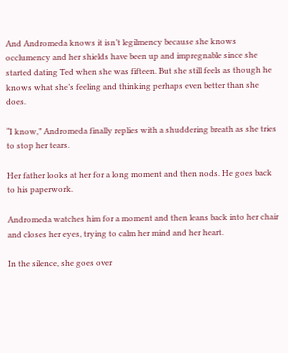And Andromeda knows it isn’t legilmency because she knows occlumency and her shields have been up and impregnable since she started dating Ted when she was fifteen. But she still feels as though he knows what she’s feeling and thinking perhaps even better than she does.

“I know,” Andromeda finally replies with a shuddering breath as she tries to stop her tears.

Her father looks at her for a long moment and then nods. He goes back to his paperwork.

Andromeda watches him for a moment and then leans back into her chair and closes her eyes, trying to calm her mind and her heart.

In the silence, she goes over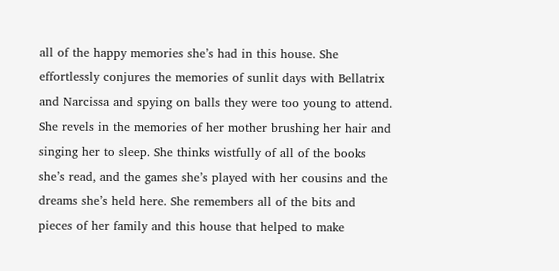all of the happy memories she’s had in this house. She effortlessly conjures the memories of sunlit days with Bellatrix and Narcissa and spying on balls they were too young to attend. She revels in the memories of her mother brushing her hair and singing her to sleep. She thinks wistfully of all of the books she’s read, and the games she’s played with her cousins and the dreams she’s held here. She remembers all of the bits and pieces of her family and this house that helped to make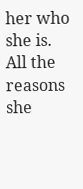her who she is. All the reasons she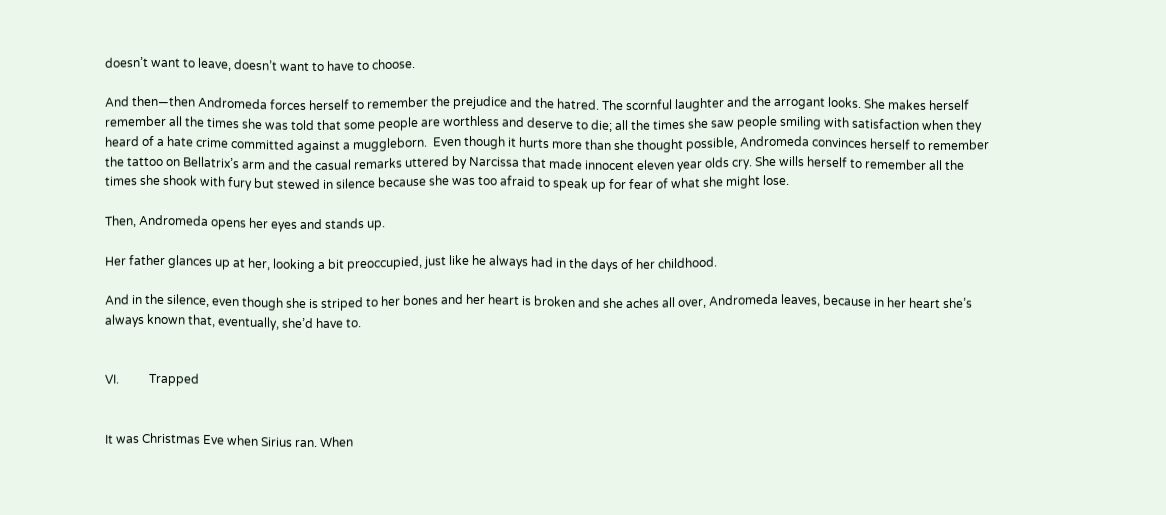doesn’t want to leave, doesn’t want to have to choose.

And then—then Andromeda forces herself to remember the prejudice and the hatred. The scornful laughter and the arrogant looks. She makes herself remember all the times she was told that some people are worthless and deserve to die; all the times she saw people smiling with satisfaction when they heard of a hate crime committed against a muggleborn.  Even though it hurts more than she thought possible, Andromeda convinces herself to remember the tattoo on Bellatrix’s arm and the casual remarks uttered by Narcissa that made innocent eleven year olds cry. She wills herself to remember all the times she shook with fury but stewed in silence because she was too afraid to speak up for fear of what she might lose.

Then, Andromeda opens her eyes and stands up.

Her father glances up at her, looking a bit preoccupied, just like he always had in the days of her childhood.

And in the silence, even though she is striped to her bones and her heart is broken and she aches all over, Andromeda leaves, because in her heart she’s always known that, eventually, she’d have to.


VI.          Trapped


It was Christmas Eve when Sirius ran. When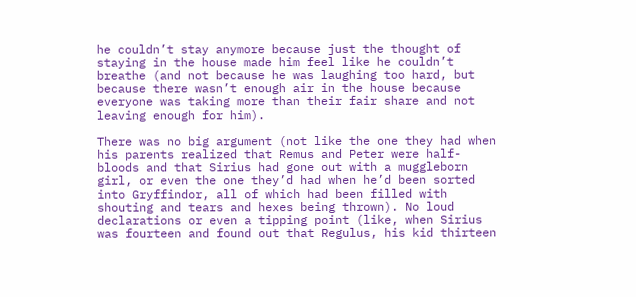he couldn’t stay anymore because just the thought of staying in the house made him feel like he couldn’t breathe (and not because he was laughing too hard, but because there wasn’t enough air in the house because everyone was taking more than their fair share and not leaving enough for him).

There was no big argument (not like the one they had when his parents realized that Remus and Peter were half-bloods and that Sirius had gone out with a muggleborn girl, or even the one they’d had when he’d been sorted into Gryffindor, all of which had been filled with shouting and tears and hexes being thrown). No loud declarations or even a tipping point (like, when Sirius was fourteen and found out that Regulus, his kid thirteen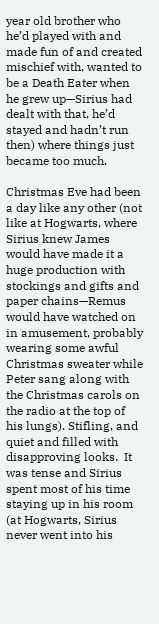year old brother who he’d played with and made fun of and created mischief with, wanted to be a Death Eater when he grew up—Sirius had dealt with that, he’d stayed and hadn’t run then) where things just became too much.

Christmas Eve had been a day like any other (not like at Hogwarts, where Sirius knew James would have made it a huge production with stockings and gifts and paper chains—Remus would have watched on in amusement, probably wearing some awful Christmas sweater while Peter sang along with the Christmas carols on the radio at the top of his lungs). Stifling, and quiet and filled with disapproving looks.  It was tense and Sirius spent most of his time staying up in his room (at Hogwarts, Sirius never went into his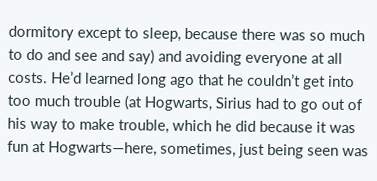dormitory except to sleep, because there was so much to do and see and say) and avoiding everyone at all costs. He’d learned long ago that he couldn’t get into too much trouble (at Hogwarts, Sirius had to go out of his way to make trouble, which he did because it was fun at Hogwarts—here, sometimes, just being seen was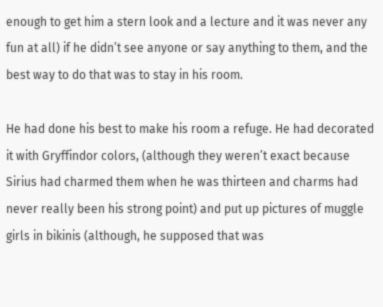enough to get him a stern look and a lecture and it was never any fun at all) if he didn’t see anyone or say anything to them, and the best way to do that was to stay in his room.

He had done his best to make his room a refuge. He had decorated it with Gryffindor colors, (although they weren’t exact because Sirius had charmed them when he was thirteen and charms had never really been his strong point) and put up pictures of muggle girls in bikinis (although, he supposed that was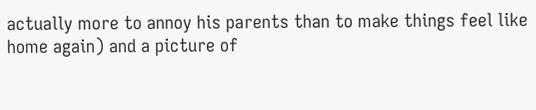actually more to annoy his parents than to make things feel like home again) and a picture of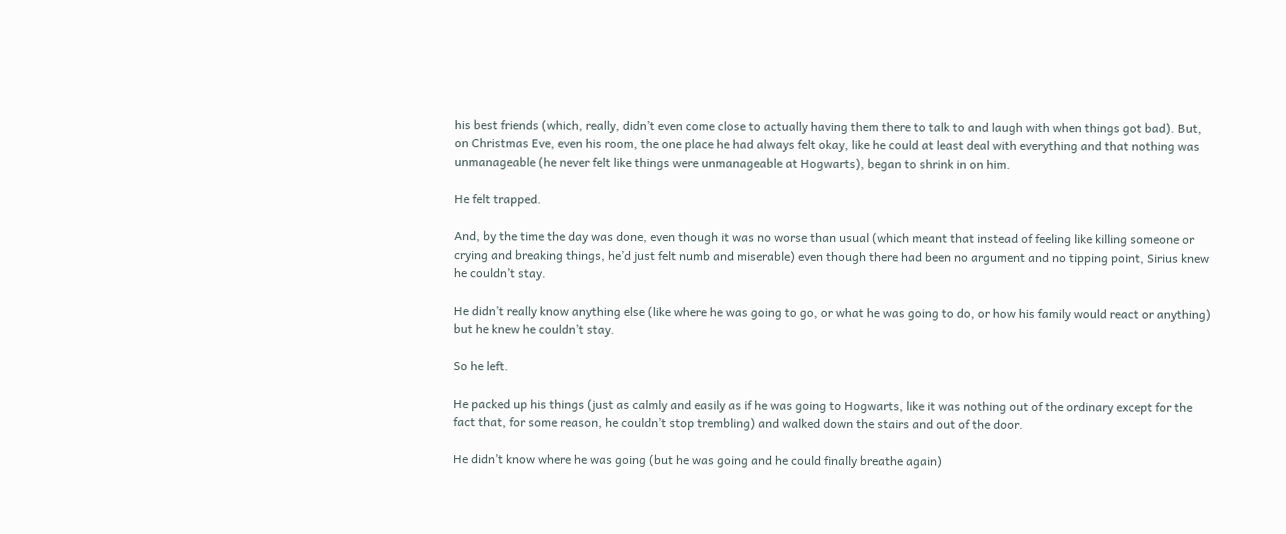his best friends (which, really, didn’t even come close to actually having them there to talk to and laugh with when things got bad). But, on Christmas Eve, even his room, the one place he had always felt okay, like he could at least deal with everything and that nothing was unmanageable (he never felt like things were unmanageable at Hogwarts), began to shrink in on him.

He felt trapped.

And, by the time the day was done, even though it was no worse than usual (which meant that instead of feeling like killing someone or crying and breaking things, he’d just felt numb and miserable) even though there had been no argument and no tipping point, Sirius knew he couldn’t stay.

He didn’t really know anything else (like where he was going to go, or what he was going to do, or how his family would react or anything) but he knew he couldn’t stay.

So he left.

He packed up his things (just as calmly and easily as if he was going to Hogwarts, like it was nothing out of the ordinary except for the fact that, for some reason, he couldn’t stop trembling) and walked down the stairs and out of the door.

He didn’t know where he was going (but he was going and he could finally breathe again)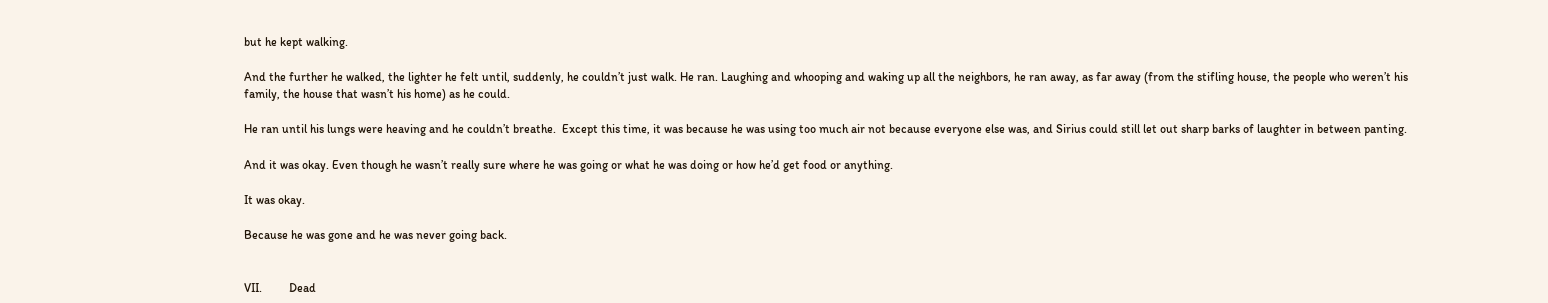but he kept walking.

And the further he walked, the lighter he felt until, suddenly, he couldn’t just walk. He ran. Laughing and whooping and waking up all the neighbors, he ran away, as far away (from the stifling house, the people who weren’t his family, the house that wasn’t his home) as he could.

He ran until his lungs were heaving and he couldn’t breathe.  Except this time, it was because he was using too much air not because everyone else was, and Sirius could still let out sharp barks of laughter in between panting.

And it was okay. Even though he wasn’t really sure where he was going or what he was doing or how he’d get food or anything.

It was okay.

Because he was gone and he was never going back.


VII.         Dead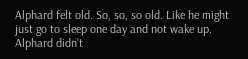Alphard felt old. So, so, so old. Like he might just go to sleep one day and not wake up. Alphard didn’t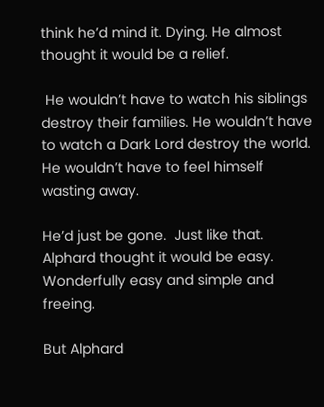think he’d mind it. Dying. He almost thought it would be a relief.

 He wouldn’t have to watch his siblings destroy their families. He wouldn’t have to watch a Dark Lord destroy the world. He wouldn’t have to feel himself wasting away.

He’d just be gone.  Just like that. Alphard thought it would be easy. Wonderfully easy and simple and freeing.

But Alphard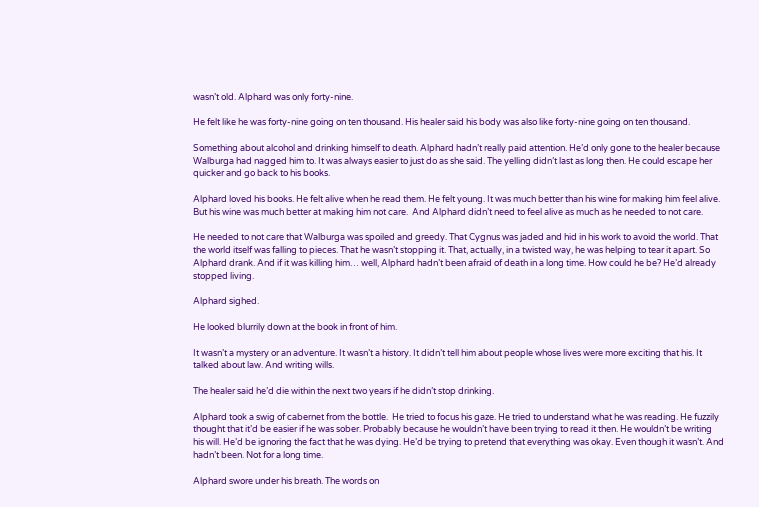wasn’t old. Alphard was only forty-nine.

He felt like he was forty-nine going on ten thousand. His healer said his body was also like forty-nine going on ten thousand.

Something about alcohol and drinking himself to death. Alphard hadn’t really paid attention. He’d only gone to the healer because Walburga had nagged him to. It was always easier to just do as she said. The yelling didn’t last as long then. He could escape her quicker and go back to his books.

Alphard loved his books. He felt alive when he read them. He felt young. It was much better than his wine for making him feel alive. But his wine was much better at making him not care.  And Alphard didn’t need to feel alive as much as he needed to not care.

He needed to not care that Walburga was spoiled and greedy. That Cygnus was jaded and hid in his work to avoid the world. That the world itself was falling to pieces. That he wasn’t stopping it. That, actually, in a twisted way, he was helping to tear it apart. So Alphard drank. And if it was killing him… well, Alphard hadn’t been afraid of death in a long time. How could he be? He’d already stopped living.

Alphard sighed.

He looked blurrily down at the book in front of him.

It wasn’t a mystery or an adventure. It wasn’t a history. It didn’t tell him about people whose lives were more exciting that his. It talked about law. And writing wills.

The healer said he’d die within the next two years if he didn’t stop drinking.

Alphard took a swig of cabernet from the bottle.  He tried to focus his gaze. He tried to understand what he was reading. He fuzzily thought that it’d be easier if he was sober. Probably because he wouldn’t have been trying to read it then. He wouldn’t be writing his will. He’d be ignoring the fact that he was dying. He’d be trying to pretend that everything was okay. Even though it wasn’t. And hadn’t been. Not for a long time.

Alphard swore under his breath. The words on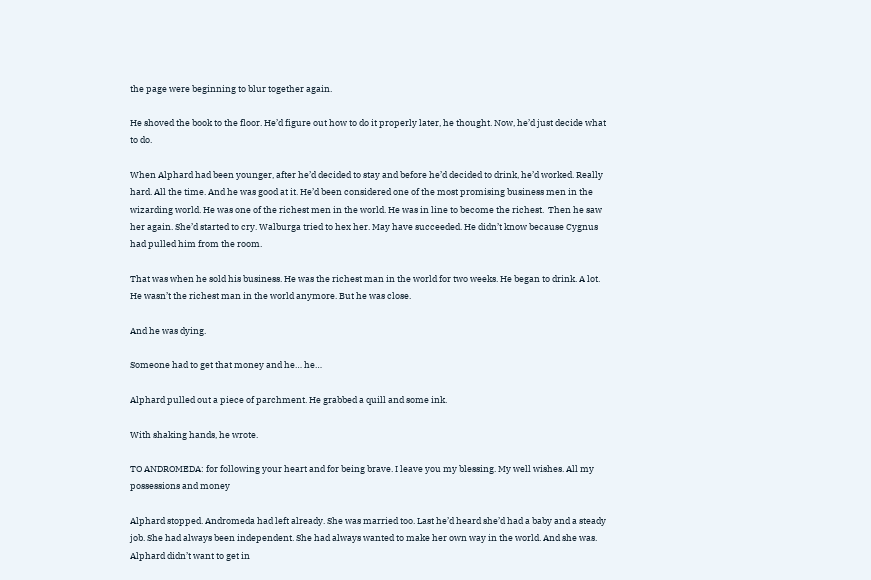the page were beginning to blur together again.

He shoved the book to the floor. He’d figure out how to do it properly later, he thought. Now, he’d just decide what to do.

When Alphard had been younger, after he’d decided to stay and before he’d decided to drink, he’d worked. Really hard. All the time. And he was good at it. He’d been considered one of the most promising business men in the wizarding world. He was one of the richest men in the world. He was in line to become the richest.  Then he saw her again. She’d started to cry. Walburga tried to hex her. May have succeeded. He didn’t know because Cygnus had pulled him from the room.

That was when he sold his business. He was the richest man in the world for two weeks. He began to drink. A lot.  He wasn’t the richest man in the world anymore. But he was close.

And he was dying.

Someone had to get that money and he… he…

Alphard pulled out a piece of parchment. He grabbed a quill and some ink.

With shaking hands, he wrote.

TO ANDROMEDA: for following your heart and for being brave. I leave you my blessing. My well wishes. All my possessions and money

Alphard stopped. Andromeda had left already. She was married too. Last he’d heard she’d had a baby and a steady job. She had always been independent. She had always wanted to make her own way in the world. And she was. Alphard didn’t want to get in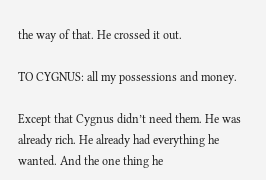the way of that. He crossed it out.

TO CYGNUS: all my possessions and money.

Except that Cygnus didn’t need them. He was already rich. He already had everything he wanted. And the one thing he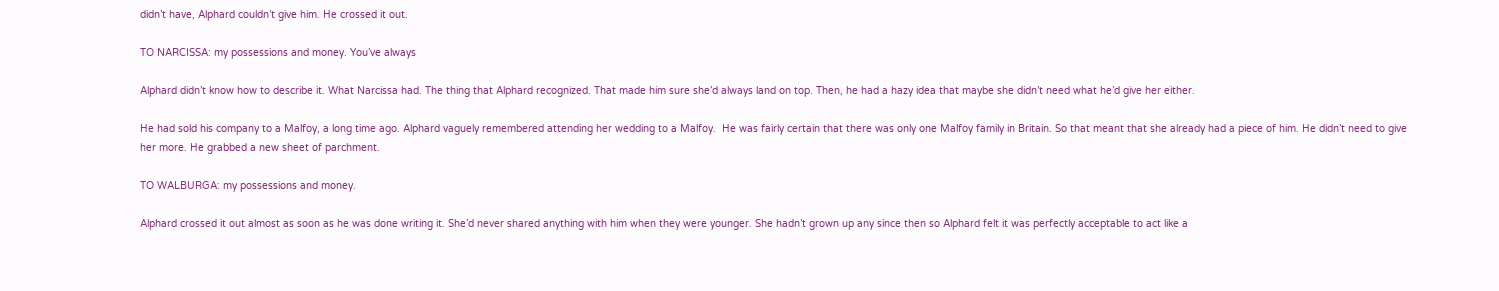didn’t have, Alphard couldn’t give him. He crossed it out.

TO NARCISSA: my possessions and money. You’ve always

Alphard didn’t know how to describe it. What Narcissa had. The thing that Alphard recognized. That made him sure she’d always land on top. Then, he had a hazy idea that maybe she didn’t need what he’d give her either.

He had sold his company to a Malfoy, a long time ago. Alphard vaguely remembered attending her wedding to a Malfoy.  He was fairly certain that there was only one Malfoy family in Britain. So that meant that she already had a piece of him. He didn’t need to give her more. He grabbed a new sheet of parchment.

TO WALBURGA: my possessions and money.

Alphard crossed it out almost as soon as he was done writing it. She’d never shared anything with him when they were younger. She hadn’t grown up any since then so Alphard felt it was perfectly acceptable to act like a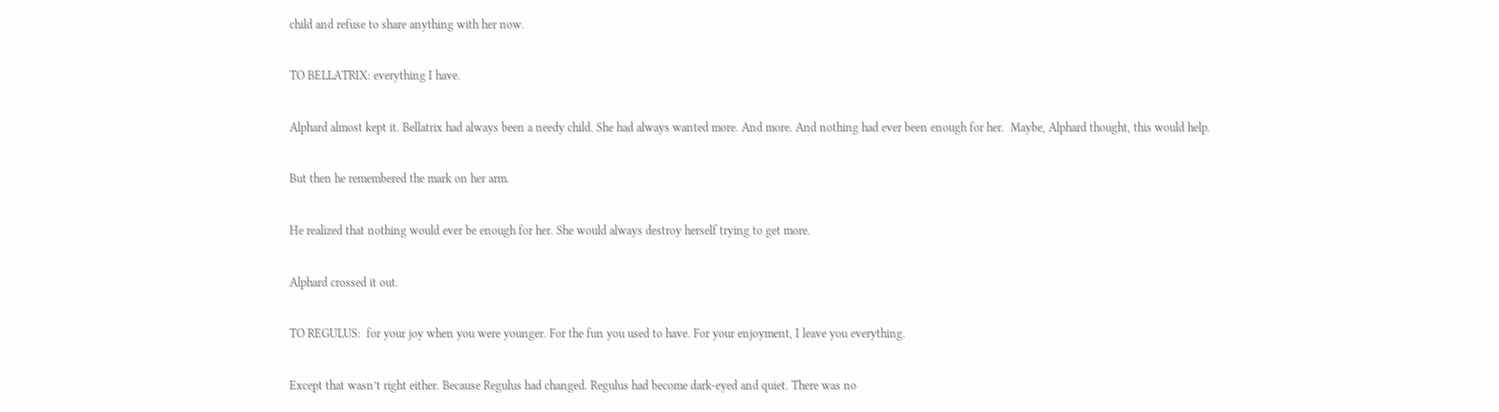child and refuse to share anything with her now.

TO BELLATRIX: everything I have.

Alphard almost kept it. Bellatrix had always been a needy child. She had always wanted more. And more. And nothing had ever been enough for her.  Maybe, Alphard thought, this would help.

But then he remembered the mark on her arm.

He realized that nothing would ever be enough for her. She would always destroy herself trying to get more.

Alphard crossed it out.

TO REGULUS:  for your joy when you were younger. For the fun you used to have. For your enjoyment, I leave you everything.

Except that wasn’t right either. Because Regulus had changed. Regulus had become dark-eyed and quiet. There was no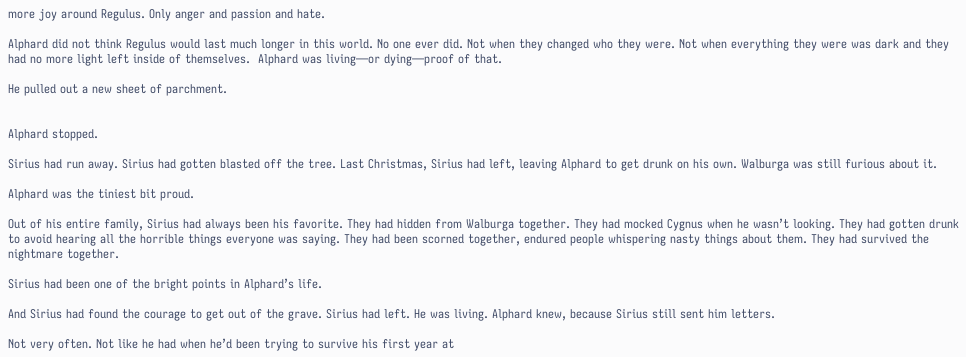more joy around Regulus. Only anger and passion and hate.

Alphard did not think Regulus would last much longer in this world. No one ever did. Not when they changed who they were. Not when everything they were was dark and they had no more light left inside of themselves.  Alphard was living—or dying—proof of that.

He pulled out a new sheet of parchment.


Alphard stopped.

Sirius had run away. Sirius had gotten blasted off the tree. Last Christmas, Sirius had left, leaving Alphard to get drunk on his own. Walburga was still furious about it.

Alphard was the tiniest bit proud.

Out of his entire family, Sirius had always been his favorite. They had hidden from Walburga together. They had mocked Cygnus when he wasn’t looking. They had gotten drunk to avoid hearing all the horrible things everyone was saying. They had been scorned together, endured people whispering nasty things about them. They had survived the nightmare together.

Sirius had been one of the bright points in Alphard’s life.

And Sirius had found the courage to get out of the grave. Sirius had left. He was living. Alphard knew, because Sirius still sent him letters.

Not very often. Not like he had when he’d been trying to survive his first year at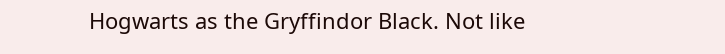Hogwarts as the Gryffindor Black. Not like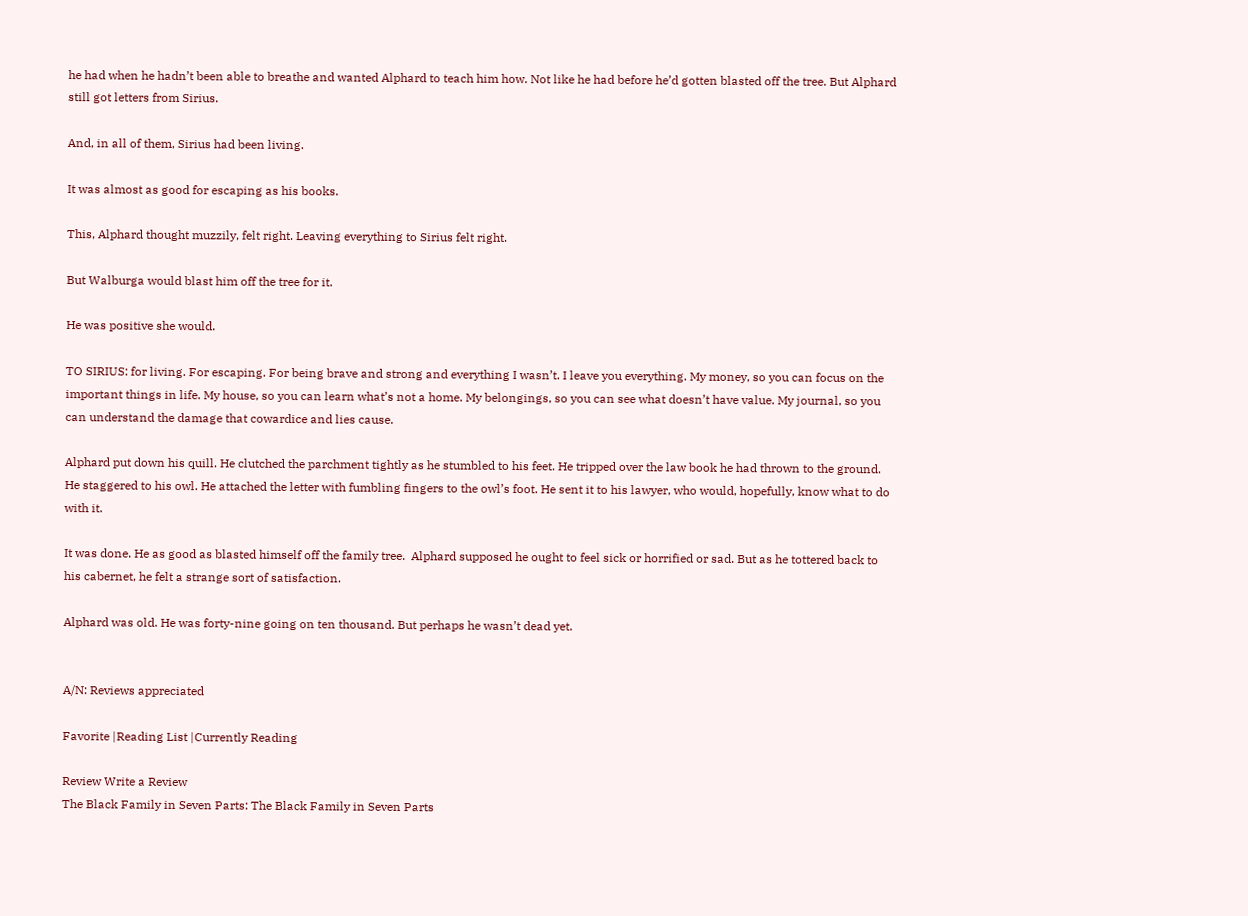he had when he hadn’t been able to breathe and wanted Alphard to teach him how. Not like he had before he’d gotten blasted off the tree. But Alphard still got letters from Sirius.

And, in all of them, Sirius had been living.

It was almost as good for escaping as his books.

This, Alphard thought muzzily, felt right. Leaving everything to Sirius felt right.

But Walburga would blast him off the tree for it.

He was positive she would.

TO SIRIUS: for living. For escaping. For being brave and strong and everything I wasn’t. I leave you everything. My money, so you can focus on the important things in life. My house, so you can learn what’s not a home. My belongings, so you can see what doesn’t have value. My journal, so you can understand the damage that cowardice and lies cause.

Alphard put down his quill. He clutched the parchment tightly as he stumbled to his feet. He tripped over the law book he had thrown to the ground. He staggered to his owl. He attached the letter with fumbling fingers to the owl’s foot. He sent it to his lawyer, who would, hopefully, know what to do with it.

It was done. He as good as blasted himself off the family tree.  Alphard supposed he ought to feel sick or horrified or sad. But as he tottered back to his cabernet, he felt a strange sort of satisfaction.

Alphard was old. He was forty-nine going on ten thousand. But perhaps he wasn’t dead yet.


A/N: Reviews appreciated

Favorite |Reading List |Currently Reading

Review Write a Review
The Black Family in Seven Parts: The Black Family in Seven Parts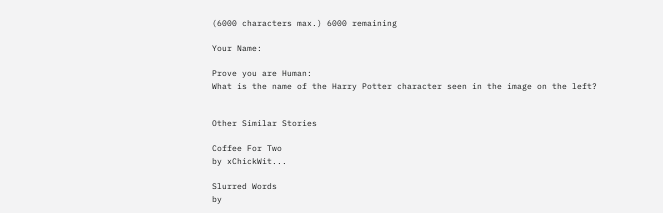(6000 characters max.) 6000 remaining

Your Name:

Prove you are Human:
What is the name of the Harry Potter character seen in the image on the left?


Other Similar Stories

Coffee For Two
by xChickWit...

Slurred Words
by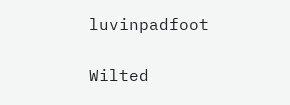luvinpadfoot

Wilted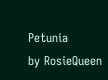Petunia
by RosieQueen